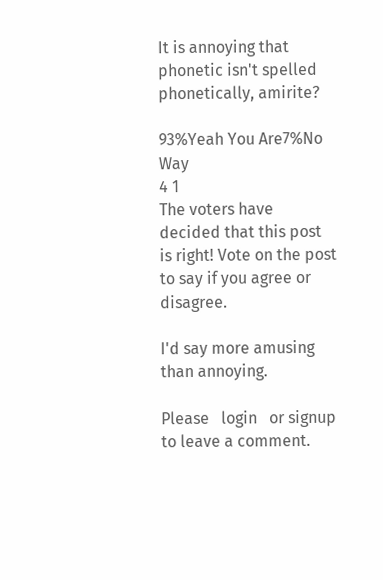It is annoying that phonetic isn't spelled phonetically, amirite?

93%Yeah You Are7%No Way
4 1
The voters have decided that this post is right! Vote on the post to say if you agree or disagree.

I'd say more amusing than annoying.

Please   login   or signup   to leave a comment.